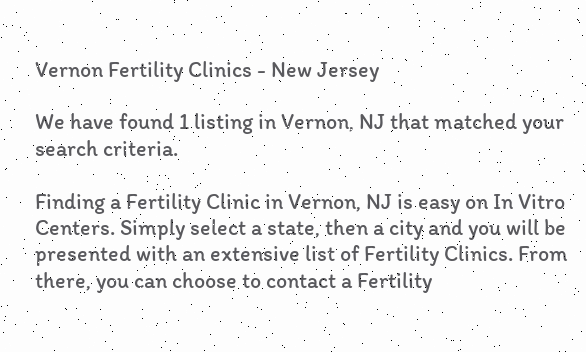Vernon Fertility Clinics - New Jersey

We have found 1 listing in Vernon, NJ that matched your search criteria.

Finding a Fertility Clinic in Vernon, NJ is easy on In Vitro Centers. Simply select a state, then a city and you will be presented with an extensive list of Fertility Clinics. From there, you can choose to contact a Fertility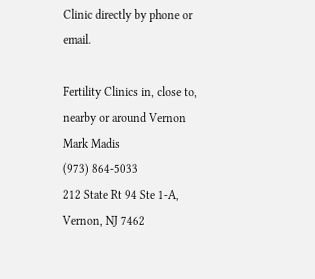Clinic directly by phone or email.

Fertility Clinics in, close to, nearby or around Vernon
Mark Madis
(973) 864-5033
212 State Rt 94 Ste 1-A, Vernon, NJ 7462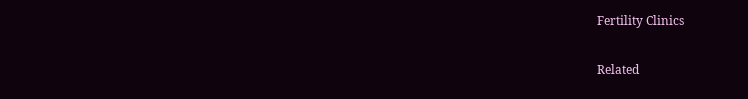Fertility Clinics

Related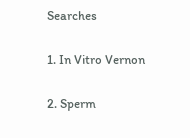Searches

1. In Vitro Vernon

2. Sperm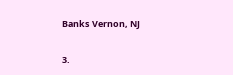Banks Vernon, NJ

3.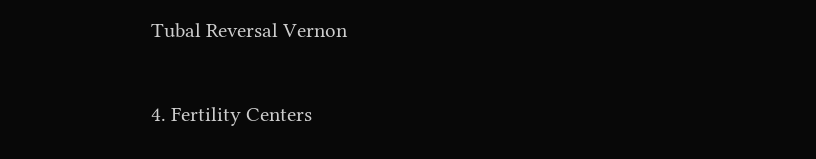Tubal Reversal Vernon

4. Fertility Centers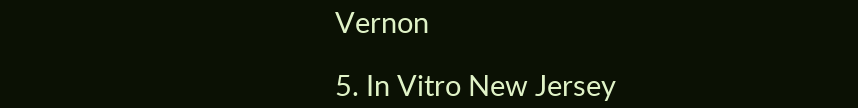Vernon

5. In Vitro New Jersey